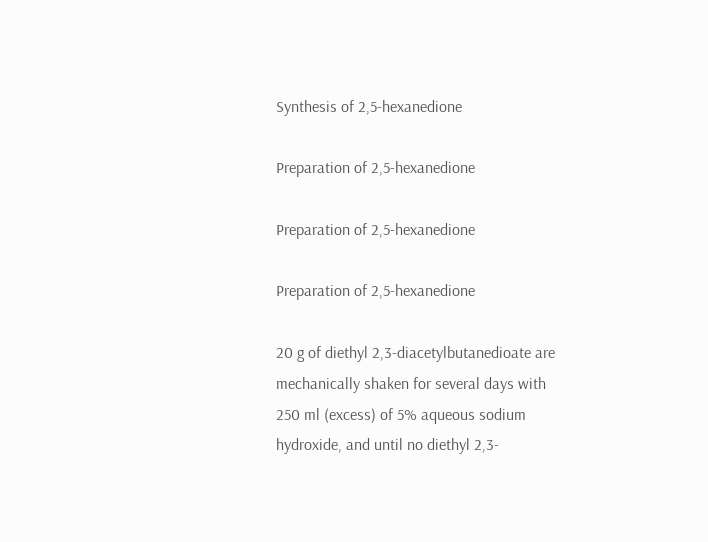Synthesis of 2,5-hexanedione

Preparation of 2,5-hexanedione

Preparation of 2,5-hexanedione

Preparation of 2,5-hexanedione

20 g of diethyl 2,3-diacetylbutanedioate are mechanically shaken for several days with 250 ml (excess) of 5% aqueous sodium hydroxide, and until no diethyl 2,3-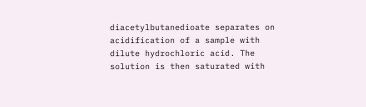diacetylbutanedioate separates on acidification of a sample with dilute hydrochloric acid. The solution is then saturated with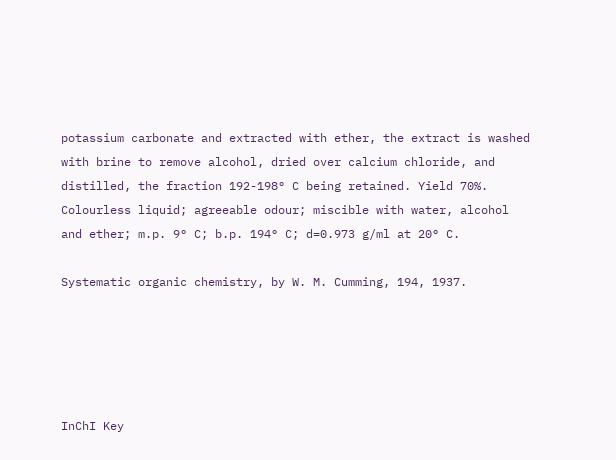potassium carbonate and extracted with ether, the extract is washed with brine to remove alcohol, dried over calcium chloride, and distilled, the fraction 192-198° C being retained. Yield 70%. Colourless liquid; agreeable odour; miscible with water, alcohol and ether; m.p. 9° C; b.p. 194° C; d=0.973 g/ml at 20° C.

Systematic organic chemistry, by W. M. Cumming, 194, 1937.





InChI Key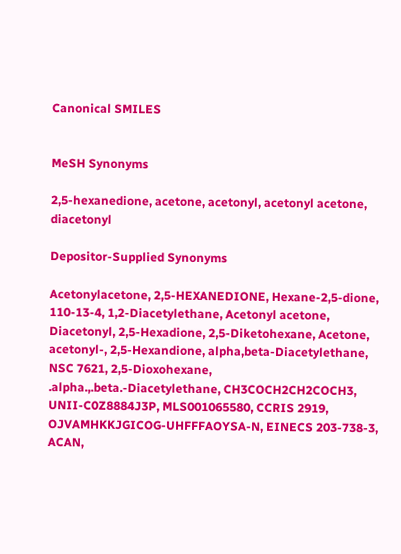Canonical SMILES


MeSH Synonyms

2,5-hexanedione, acetone, acetonyl, acetonyl acetone, diacetonyl

Depositor-Supplied Synonyms

Acetonylacetone, 2,5-HEXANEDIONE, Hexane-2,5-dione, 110-13-4, 1,2-Diacetylethane, Acetonyl acetone, Diacetonyl, 2,5-Hexadione, 2,5-Diketohexane, Acetone, acetonyl-, 2,5-Hexandione, alpha,beta-Diacetylethane, NSC 7621, 2,5-Dioxohexane, .alpha.,.beta.-Diacetylethane, CH3COCH2CH2COCH3, UNII-C0Z8884J3P, MLS001065580, CCRIS 2919, OJVAMHKKJGICOG-UHFFFAOYSA-N, EINECS 203-738-3, ACAN,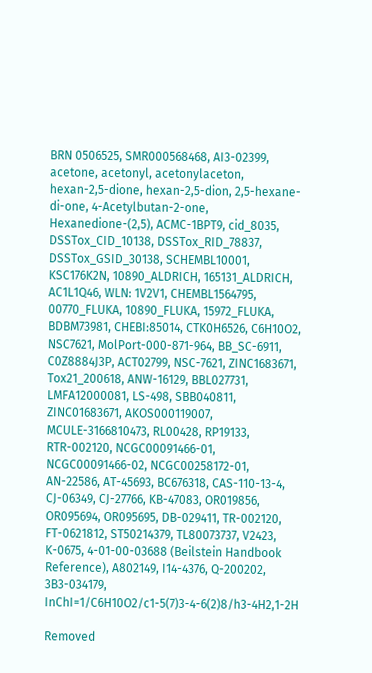BRN 0506525, SMR000568468, AI3-02399, acetone, acetonyl, acetonylaceton, hexan-2,5-dione, hexan-2,5-dion, 2,5-hexane-di-one, 4-Acetylbutan-2-one, Hexanedione-(2,5), ACMC-1BPT9, cid_8035, DSSTox_CID_10138, DSSTox_RID_78837, DSSTox_GSID_30138, SCHEMBL10001, KSC176K2N, 10890_ALDRICH, 165131_ALDRICH, AC1L1Q46, WLN: 1V2V1, CHEMBL1564795, 00770_FLUKA, 10890_FLUKA, 15972_FLUKA, BDBM73981, CHEBI:85014, CTK0H6526, C6H10O2, NSC7621, MolPort-000-871-964, BB_SC-6911, C0Z8884J3P, ACT02799, NSC-7621, ZINC1683671, Tox21_200618, ANW-16129, BBL027731, LMFA12000081, LS-498, SBB040811, ZINC01683671, AKOS000119007, MCULE-3166810473, RL00428, RP19133, RTR-002120, NCGC00091466-01, NCGC00091466-02, NCGC00258172-01, AN-22586, AT-45693, BC676318, CAS-110-13-4, CJ-06349, CJ-27766, KB-47083, OR019856, OR095694, OR095695, DB-029411, TR-002120, FT-0621812, ST50214379, TL80073737, V2423, K-0675, 4-01-00-03688 (Beilstein Handbook Reference), A802149, I14-4376, Q-200202, 3B3-034179, InChI=1/C6H10O2/c1-5(7)3-4-6(2)8/h3-4H2,1-2H

Removed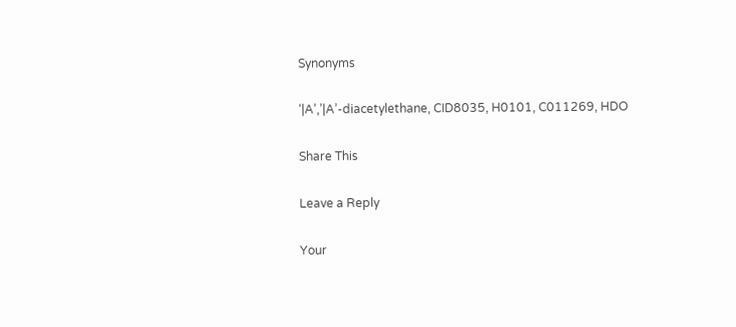Synonyms

‘|A’,’|A’-diacetylethane, CID8035, H0101, C011269, HDO

Share This

Leave a Reply

Your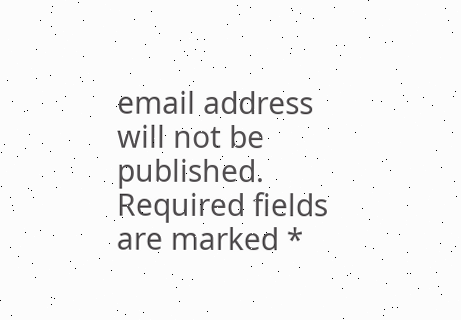email address will not be published. Required fields are marked *